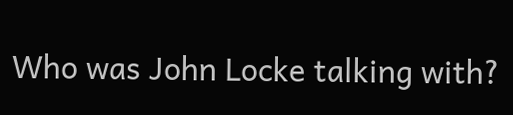Who was John Locke talking with?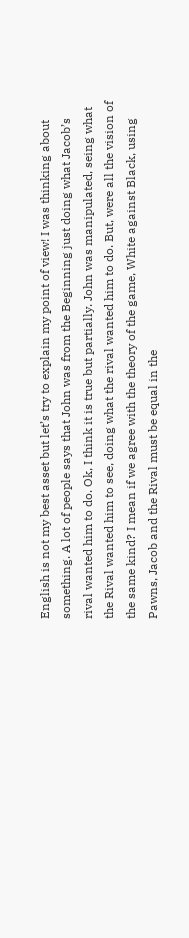English is not my best asset but let’s try to explain my point of view! I was thinking about something. A lot of people says that John was from the Beginning just doing what Jacob’s rival wanted him to do. Ok, I think it is true but partially. John was manipulated, seing what the Rival wanted him to see, doing what the rival wanted him to do. But, were all the vision of the same kind? I mean if we agree with the theory of the game, White against Black, using Pawns, Jacob and the Rival must be equal in the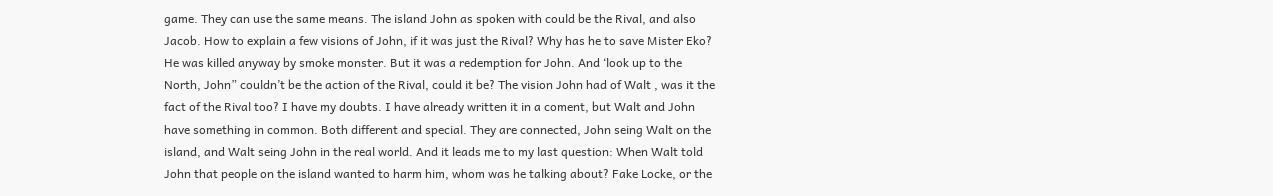game. They can use the same means. The island John as spoken with could be the Rival, and also Jacob. How to explain a few visions of John, if it was just the Rival? Why has he to save Mister Eko? He was killed anyway by smoke monster. But it was a redemption for John. And ‘look up to the North, John” couldn’t be the action of the Rival, could it be? The vision John had of Walt , was it the fact of the Rival too? I have my doubts. I have already written it in a coment, but Walt and John have something in common. Both different and special. They are connected, John seing Walt on the island, and Walt seing John in the real world. And it leads me to my last question: When Walt told John that people on the island wanted to harm him, whom was he talking about? Fake Locke, or the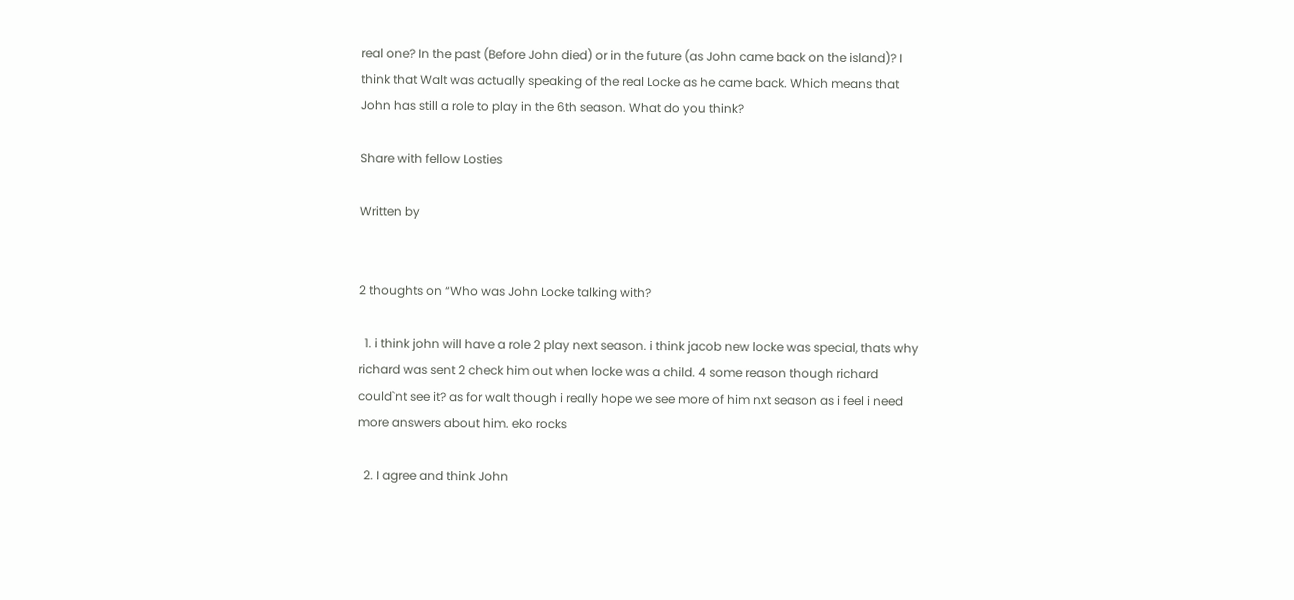real one? In the past (Before John died) or in the future (as John came back on the island)? I think that Walt was actually speaking of the real Locke as he came back. Which means that John has still a role to play in the 6th season. What do you think?

Share with fellow Losties

Written by


2 thoughts on “Who was John Locke talking with?

  1. i think john will have a role 2 play next season. i think jacob new locke was special, thats why richard was sent 2 check him out when locke was a child. 4 some reason though richard could`nt see it? as for walt though i really hope we see more of him nxt season as i feel i need more answers about him. eko rocks

  2. I agree and think John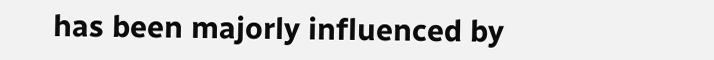has been majorly influenced by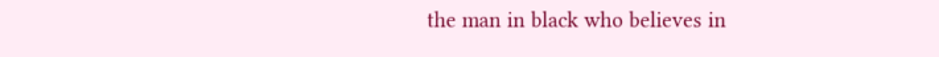the man in black who believes in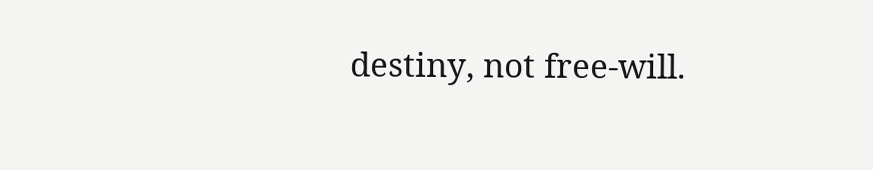destiny, not free-will.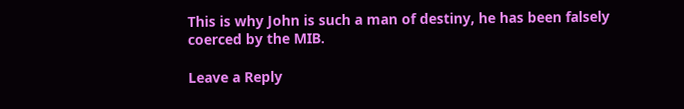This is why John is such a man of destiny, he has been falsely coerced by the MIB.

Leave a Reply